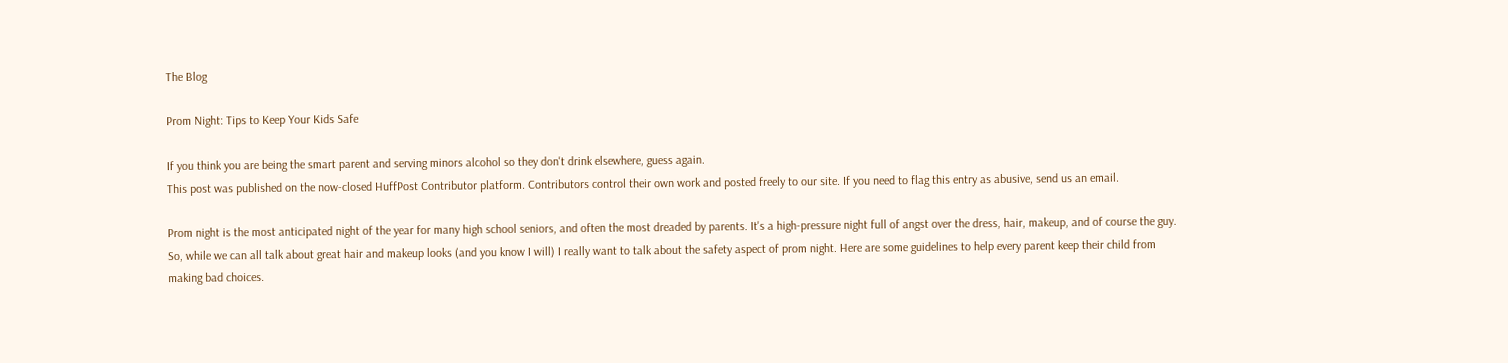The Blog

Prom Night: Tips to Keep Your Kids Safe

If you think you are being the smart parent and serving minors alcohol so they don't drink elsewhere, guess again.
This post was published on the now-closed HuffPost Contributor platform. Contributors control their own work and posted freely to our site. If you need to flag this entry as abusive, send us an email.

Prom night is the most anticipated night of the year for many high school seniors, and often the most dreaded by parents. It's a high-pressure night full of angst over the dress, hair, makeup, and of course the guy. So, while we can all talk about great hair and makeup looks (and you know I will) I really want to talk about the safety aspect of prom night. Here are some guidelines to help every parent keep their child from making bad choices.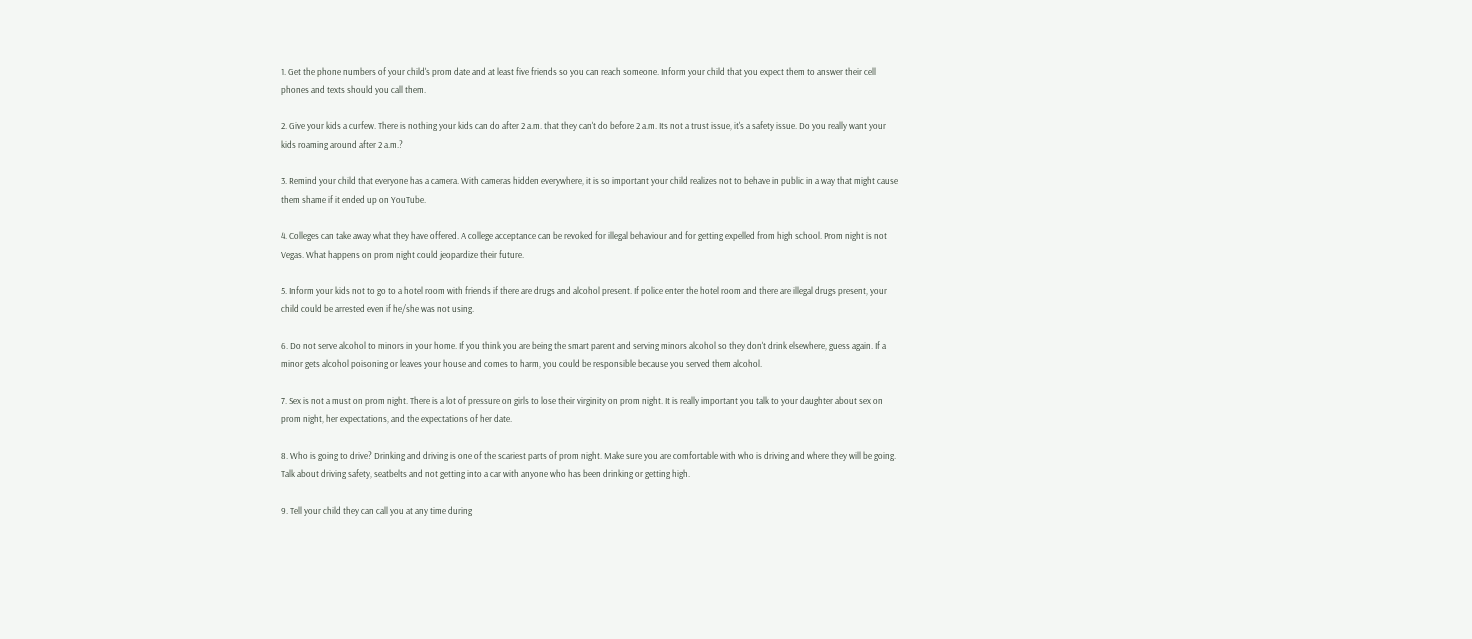1. Get the phone numbers of your child's prom date and at least five friends so you can reach someone. Inform your child that you expect them to answer their cell phones and texts should you call them.

2. Give your kids a curfew. There is nothing your kids can do after 2 a.m. that they can't do before 2 a.m. Its not a trust issue, it's a safety issue. Do you really want your kids roaming around after 2 a.m.?

3. Remind your child that everyone has a camera. With cameras hidden everywhere, it is so important your child realizes not to behave in public in a way that might cause them shame if it ended up on YouTube.

4. Colleges can take away what they have offered. A college acceptance can be revoked for illegal behaviour and for getting expelled from high school. Prom night is not Vegas. What happens on prom night could jeopardize their future.

5. Inform your kids not to go to a hotel room with friends if there are drugs and alcohol present. If police enter the hotel room and there are illegal drugs present, your child could be arrested even if he/she was not using.

6. Do not serve alcohol to minors in your home. If you think you are being the smart parent and serving minors alcohol so they don't drink elsewhere, guess again. If a minor gets alcohol poisoning or leaves your house and comes to harm, you could be responsible because you served them alcohol.

7. Sex is not a must on prom night. There is a lot of pressure on girls to lose their virginity on prom night. It is really important you talk to your daughter about sex on prom night, her expectations, and the expectations of her date.

8. Who is going to drive? Drinking and driving is one of the scariest parts of prom night. Make sure you are comfortable with who is driving and where they will be going. Talk about driving safety, seatbelts and not getting into a car with anyone who has been drinking or getting high.

9. Tell your child they can call you at any time during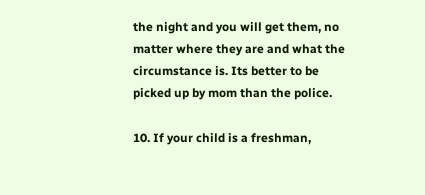the night and you will get them, no matter where they are and what the circumstance is. Its better to be picked up by mom than the police.

10. If your child is a freshman,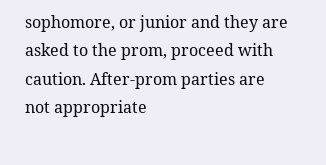sophomore, or junior and they are asked to the prom, proceed with caution. After-prom parties are not appropriate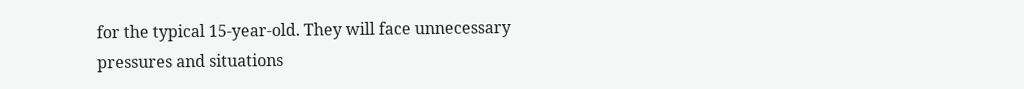for the typical 15-year-old. They will face unnecessary pressures and situations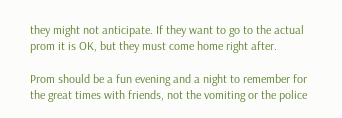they might not anticipate. If they want to go to the actual prom it is OK, but they must come home right after.

Prom should be a fun evening and a night to remember for the great times with friends, not the vomiting or the police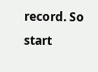record. So start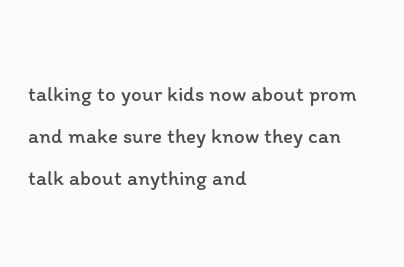talking to your kids now about prom and make sure they know they can talk about anything and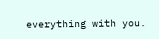everything with you.